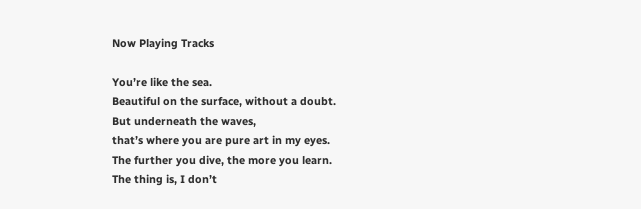Now Playing Tracks

You’re like the sea.
Beautiful on the surface, without a doubt.
But underneath the waves,
that’s where you are pure art in my eyes.
The further you dive, the more you learn.
The thing is, I don’t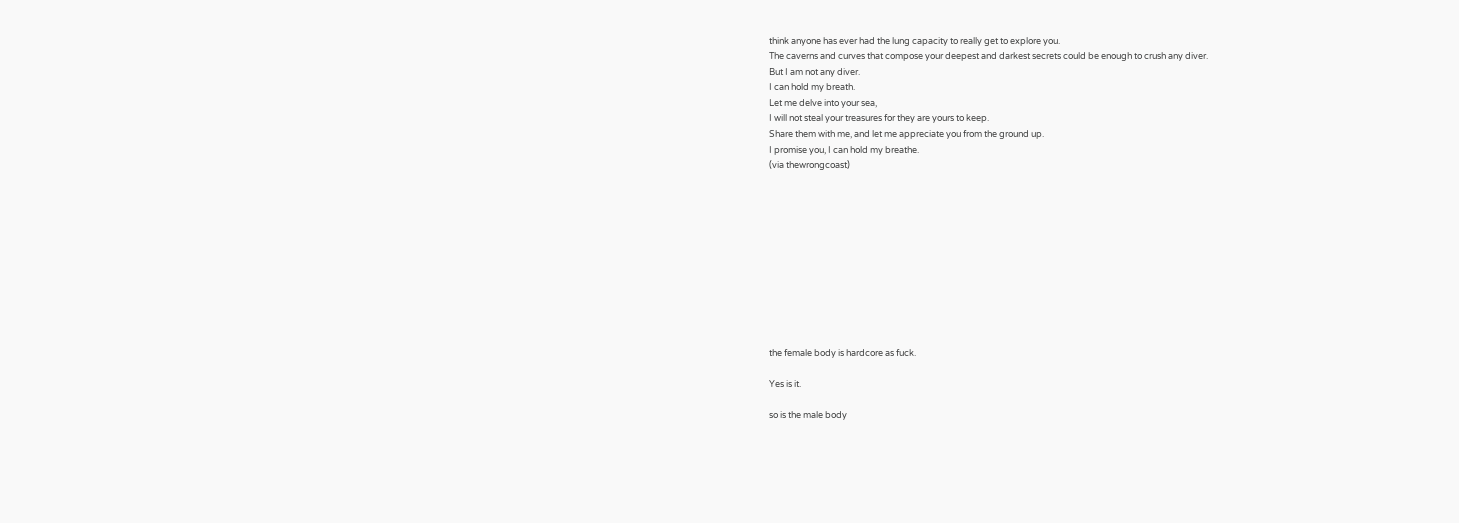think anyone has ever had the lung capacity to really get to explore you.
The caverns and curves that compose your deepest and darkest secrets could be enough to crush any diver.
But I am not any diver.
I can hold my breath.
Let me delve into your sea,
I will not steal your treasures for they are yours to keep.
Share them with me, and let me appreciate you from the ground up.
I promise you, I can hold my breathe.
(via thewrongcoast)











the female body is hardcore as fuck.

Yes is it.

so is the male body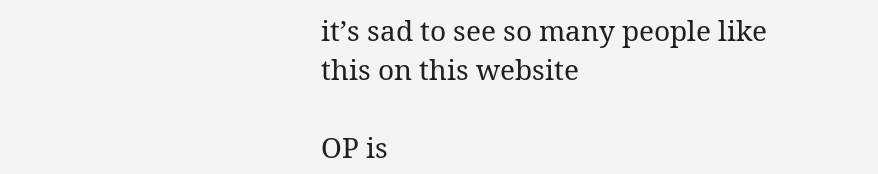it’s sad to see so many people like this on this website

OP is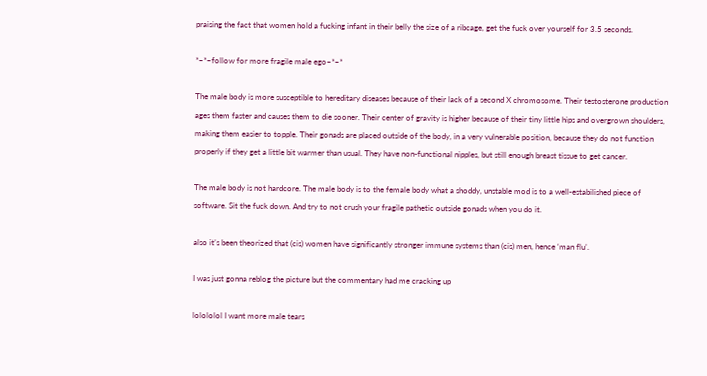praising the fact that women hold a fucking infant in their belly the size of a ribcage, get the fuck over yourself for 3.5 seconds.

*~*~follow for more fragile male ego~*~*

The male body is more susceptible to hereditary diseases because of their lack of a second X chromosome. Their testosterone production ages them faster and causes them to die sooner. Their center of gravity is higher because of their tiny little hips and overgrown shoulders, making them easier to topple. Their gonads are placed outside of the body, in a very vulnerable position, because they do not function properly if they get a little bit warmer than usual. They have non-functional nipples, but still enough breast tissue to get cancer.

The male body is not hardcore. The male body is to the female body what a shoddy, unstable mod is to a well-estabilished piece of software. Sit the fuck down. And try to not crush your fragile pathetic outside gonads when you do it.

also it’s been theorized that (cis) women have significantly stronger immune systems than (cis) men, hence ‘man flu’.

I was just gonna reblog the picture but the commentary had me cracking up

lolololol I want more male tears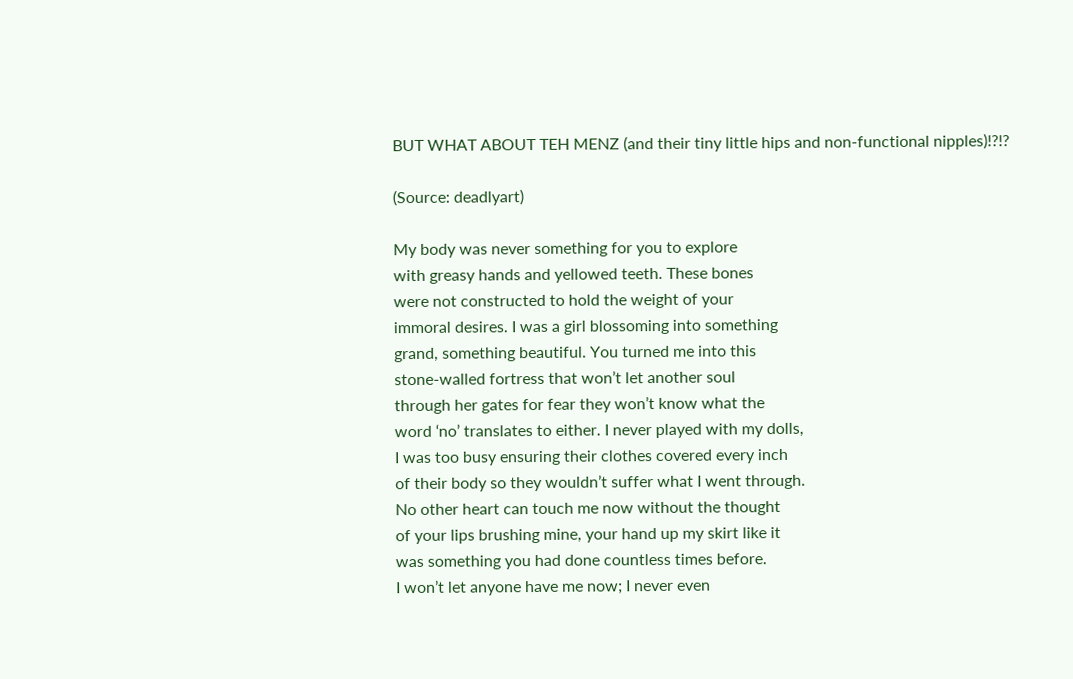BUT WHAT ABOUT TEH MENZ (and their tiny little hips and non-functional nipples)!?!?

(Source: deadlyart)

My body was never something for you to explore
with greasy hands and yellowed teeth. These bones
were not constructed to hold the weight of your
immoral desires. I was a girl blossoming into something
grand, something beautiful. You turned me into this
stone-walled fortress that won’t let another soul
through her gates for fear they won’t know what the
word ‘no’ translates to either. I never played with my dolls,
I was too busy ensuring their clothes covered every inch
of their body so they wouldn’t suffer what I went through.
No other heart can touch me now without the thought
of your lips brushing mine, your hand up my skirt like it
was something you had done countless times before.
I won’t let anyone have me now; I never even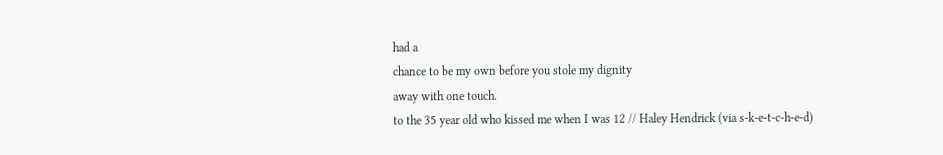had a
chance to be my own before you stole my dignity
away with one touch.
to the 35 year old who kissed me when I was 12 // Haley Hendrick (via s-k-e-t-c-h-e-d)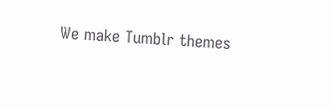We make Tumblr themes